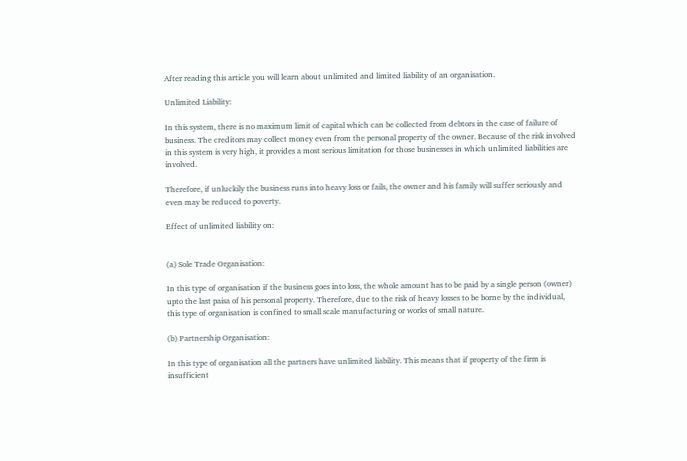After reading this article you will learn about unlimited and limited liability of an organisation.

Unlimited Liability:

In this system, there is no maximum limit of capital which can be collected from debtors in the case of failure of business. The creditors may collect money even from the personal property of the owner. Because of the risk involved in this system is very high, it provides a most serious limitation for those businesses in which unlimited liabilities are involved.

Therefore, if unluckily the business runs into heavy loss or fails, the owner and his family will suffer seriously and even may be reduced to poverty.

Effect of unlimited liability on:


(a) Sole Trade Organisation:

In this type of organisation if the business goes into loss, the whole amount has to be paid by a single person (owner) upto the last paisa of his personal property. Therefore, due to the risk of heavy losses to be borne by the individual, this type of organisation is confined to small scale manufacturing or works of small nature.

(b) Partnership Organisation:

In this type of organisation all the partners have unlimited liability. This means that if property of the firm is insufficient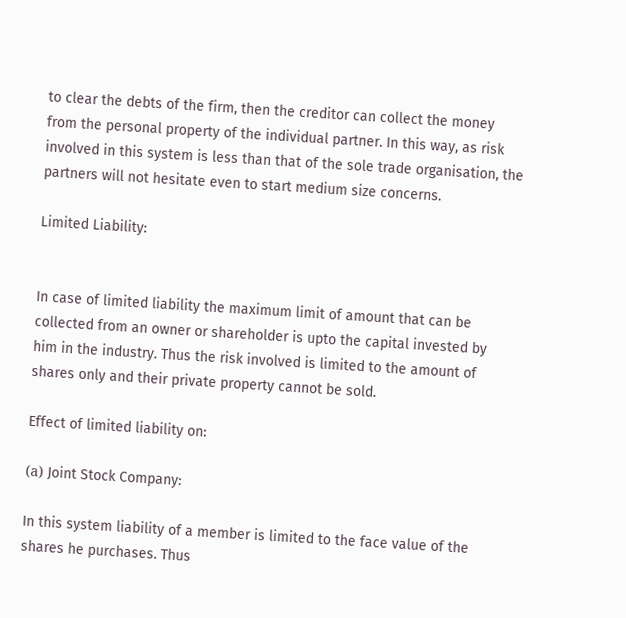to clear the debts of the firm, then the creditor can collect the money from the personal property of the individual partner. In this way, as risk involved in this system is less than that of the sole trade organisation, the partners will not hesitate even to start medium size concerns.

Limited Liability:


In case of limited liability the maximum limit of amount that can be collected from an owner or shareholder is upto the capital invested by him in the industry. Thus the risk involved is limited to the amount of shares only and their private property cannot be sold.

Effect of limited liability on:

(а) Joint Stock Company:

In this system liability of a member is limited to the face value of the shares he purchases. Thus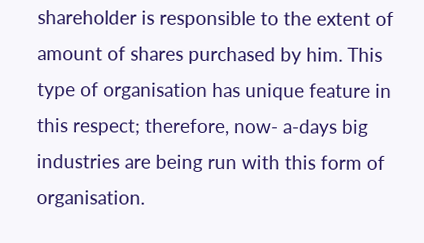shareholder is responsible to the extent of amount of shares purchased by him. This type of organisation has unique feature in this respect; therefore, now- a-days big industries are being run with this form of organisation.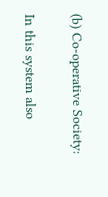(b) Co-operative Society:

In this system also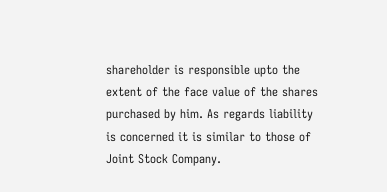shareholder is responsible upto the extent of the face value of the shares purchased by him. As regards liability is concerned it is similar to those of Joint Stock Company.